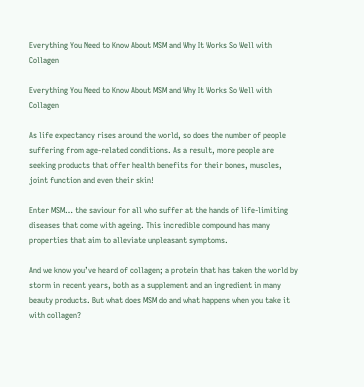Everything You Need to Know About MSM and Why It Works So Well with Collagen

Everything You Need to Know About MSM and Why It Works So Well with Collagen

As life expectancy rises around the world, so does the number of people suffering from age-related conditions. As a result, more people are seeking products that offer health benefits for their bones, muscles, joint function and even their skin!

Enter MSM… the saviour for all who suffer at the hands of life-limiting diseases that come with ageing. This incredible compound has many properties that aim to alleviate unpleasant symptoms.

And we know you’ve heard of collagen; a protein that has taken the world by storm in recent years, both as a supplement and an ingredient in many beauty products. But what does MSM do and what happens when you take it with collagen?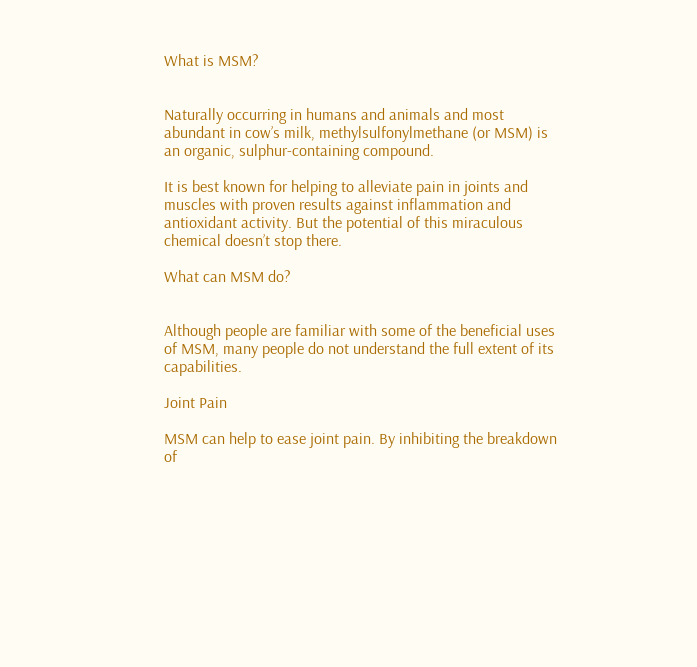What is MSM?


Naturally occurring in humans and animals and most abundant in cow’s milk, methylsulfonylmethane (or MSM) is an organic, sulphur-containing compound.

It is best known for helping to alleviate pain in joints and muscles with proven results against inflammation and antioxidant activity. But the potential of this miraculous chemical doesn’t stop there.

What can MSM do?


Although people are familiar with some of the beneficial uses of MSM, many people do not understand the full extent of its capabilities.

Joint Pain

MSM can help to ease joint pain. By inhibiting the breakdown of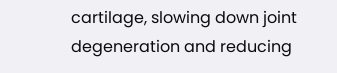cartilage, slowing down joint degeneration and reducing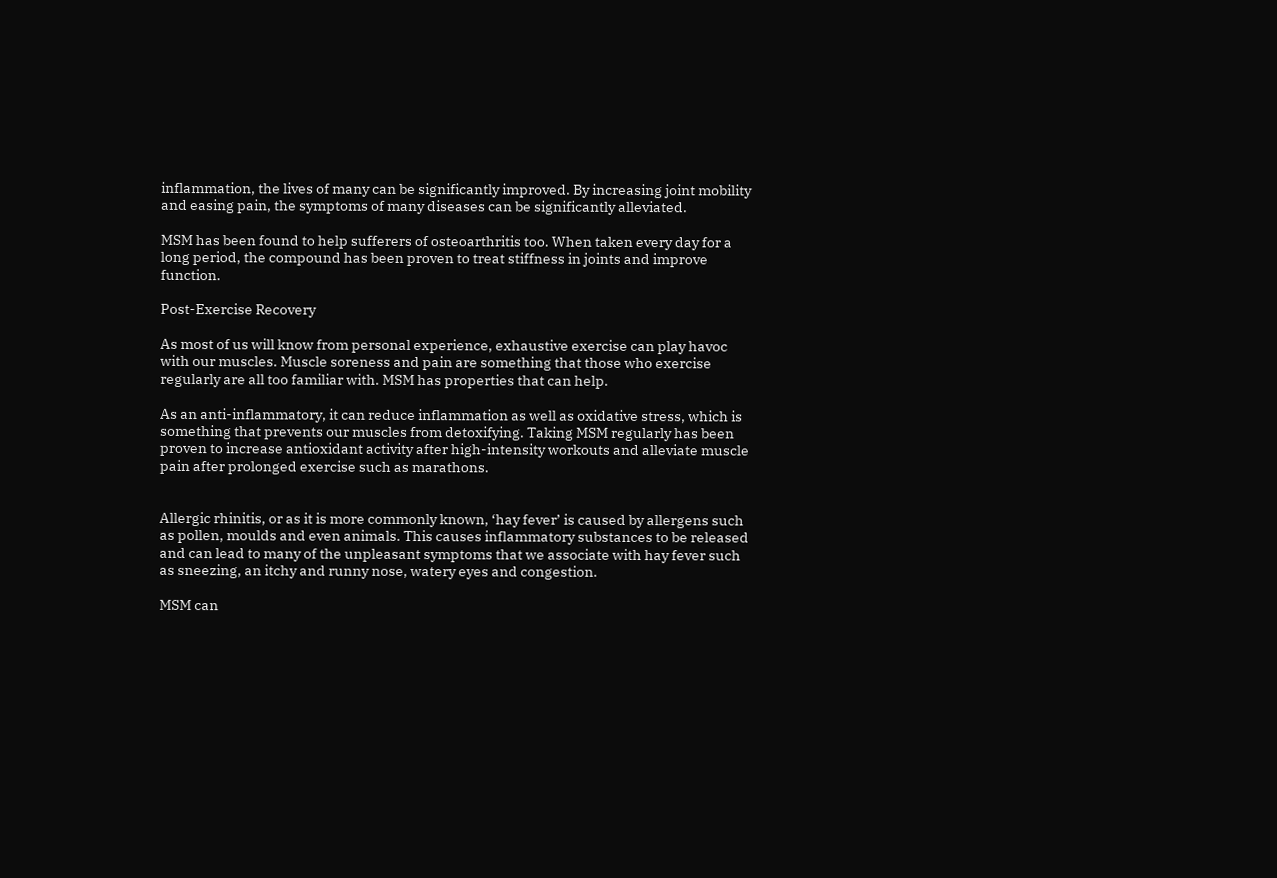inflammation, the lives of many can be significantly improved. By increasing joint mobility and easing pain, the symptoms of many diseases can be significantly alleviated.

MSM has been found to help sufferers of osteoarthritis too. When taken every day for a long period, the compound has been proven to treat stiffness in joints and improve function.

Post-Exercise Recovery

As most of us will know from personal experience, exhaustive exercise can play havoc with our muscles. Muscle soreness and pain are something that those who exercise regularly are all too familiar with. MSM has properties that can help.

As an anti-inflammatory, it can reduce inflammation as well as oxidative stress, which is something that prevents our muscles from detoxifying. Taking MSM regularly has been proven to increase antioxidant activity after high-intensity workouts and alleviate muscle pain after prolonged exercise such as marathons.


Allergic rhinitis, or as it is more commonly known, ‘hay fever’ is caused by allergens such as pollen, moulds and even animals. This causes inflammatory substances to be released and can lead to many of the unpleasant symptoms that we associate with hay fever such as sneezing, an itchy and runny nose, watery eyes and congestion.

MSM can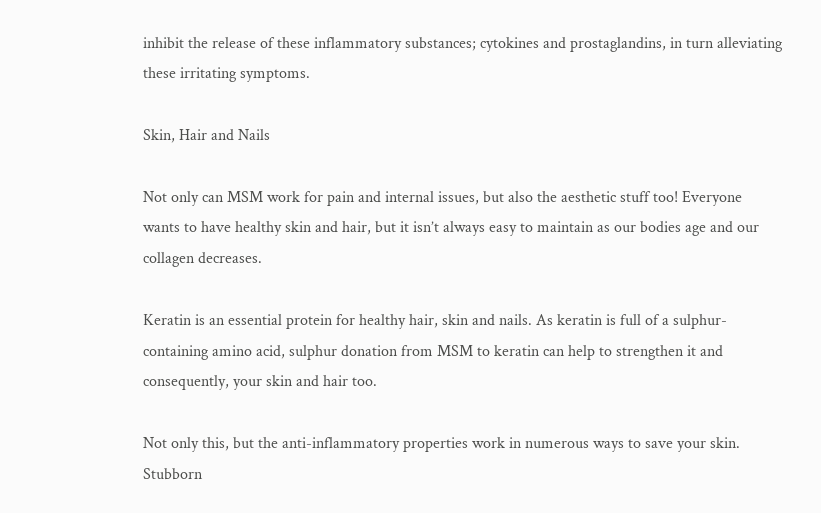inhibit the release of these inflammatory substances; cytokines and prostaglandins, in turn alleviating these irritating symptoms.

Skin, Hair and Nails

Not only can MSM work for pain and internal issues, but also the aesthetic stuff too! Everyone wants to have healthy skin and hair, but it isn’t always easy to maintain as our bodies age and our collagen decreases.

Keratin is an essential protein for healthy hair, skin and nails. As keratin is full of a sulphur-containing amino acid, sulphur donation from MSM to keratin can help to strengthen it and consequently, your skin and hair too.

Not only this, but the anti-inflammatory properties work in numerous ways to save your skin. Stubborn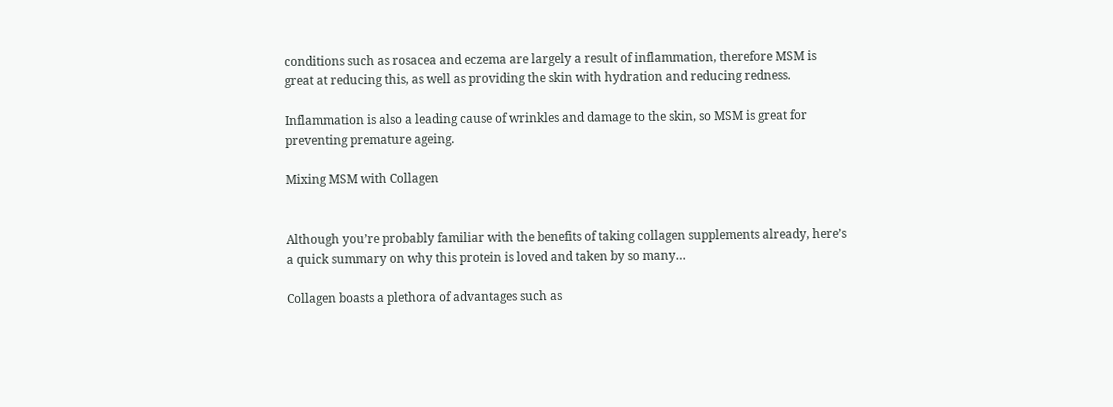conditions such as rosacea and eczema are largely a result of inflammation, therefore MSM is great at reducing this, as well as providing the skin with hydration and reducing redness.

Inflammation is also a leading cause of wrinkles and damage to the skin, so MSM is great for preventing premature ageing.

Mixing MSM with Collagen


Although you’re probably familiar with the benefits of taking collagen supplements already, here’s a quick summary on why this protein is loved and taken by so many…

Collagen boasts a plethora of advantages such as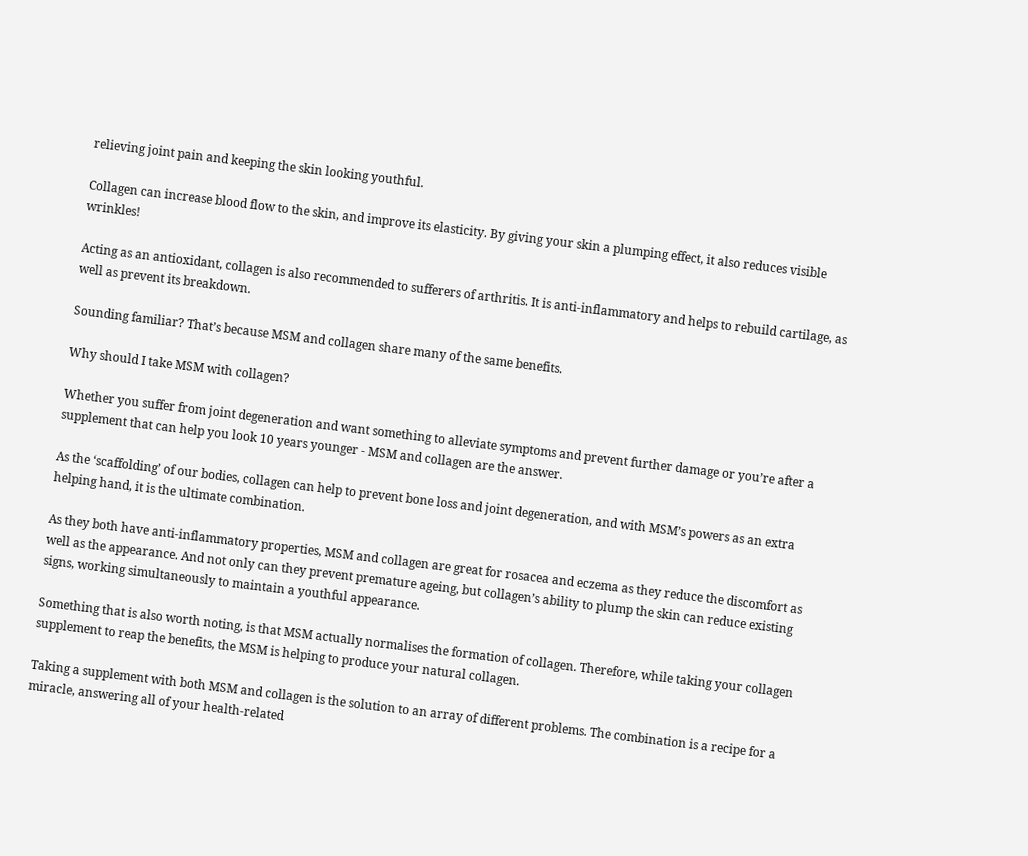relieving joint pain and keeping the skin looking youthful.

Collagen can increase blood flow to the skin, and improve its elasticity. By giving your skin a plumping effect, it also reduces visible wrinkles!

Acting as an antioxidant, collagen is also recommended to sufferers of arthritis. It is anti-inflammatory and helps to rebuild cartilage, as well as prevent its breakdown.

Sounding familiar? That’s because MSM and collagen share many of the same benefits.

Why should I take MSM with collagen?

Whether you suffer from joint degeneration and want something to alleviate symptoms and prevent further damage or you’re after a supplement that can help you look 10 years younger - MSM and collagen are the answer.

As the ‘scaffolding’ of our bodies, collagen can help to prevent bone loss and joint degeneration, and with MSM’s powers as an extra helping hand, it is the ultimate combination.

As they both have anti-inflammatory properties, MSM and collagen are great for rosacea and eczema as they reduce the discomfort as well as the appearance. And not only can they prevent premature ageing, but collagen’s ability to plump the skin can reduce existing signs, working simultaneously to maintain a youthful appearance.

Something that is also worth noting, is that MSM actually normalises the formation of collagen. Therefore, while taking your collagen supplement to reap the benefits, the MSM is helping to produce your natural collagen.

Taking a supplement with both MSM and collagen is the solution to an array of different problems. The combination is a recipe for a miracle, answering all of your health-related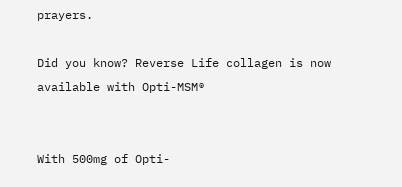prayers.

Did you know? Reverse Life collagen is now available with Opti-MSM®


With 500mg of Opti-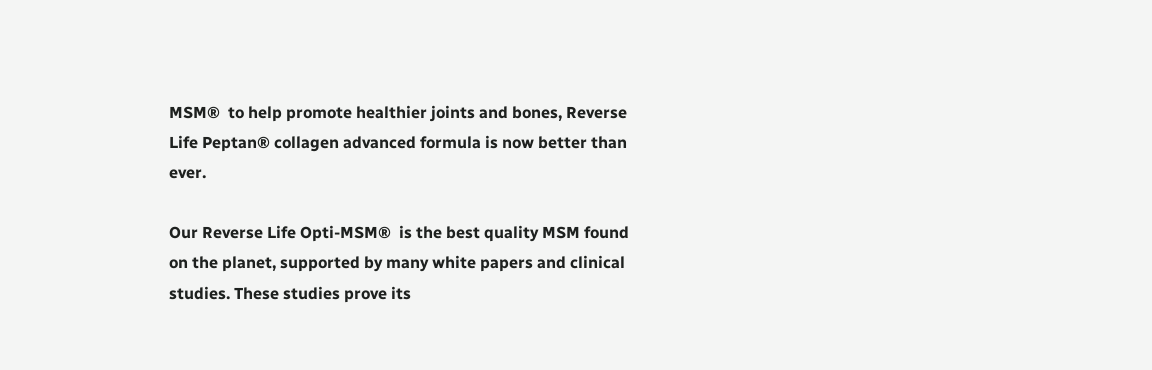MSM®  to help promote healthier joints and bones, Reverse Life Peptan® collagen advanced formula is now better than ever.

Our Reverse Life Opti-MSM®  is the best quality MSM found on the planet, supported by many white papers and clinical studies. These studies prove its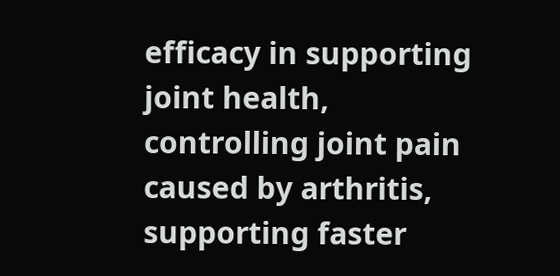efficacy in supporting joint health, controlling joint pain caused by arthritis, supporting faster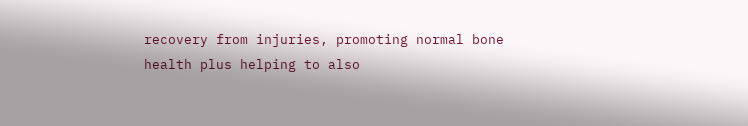recovery from injuries, promoting normal bone health plus helping to also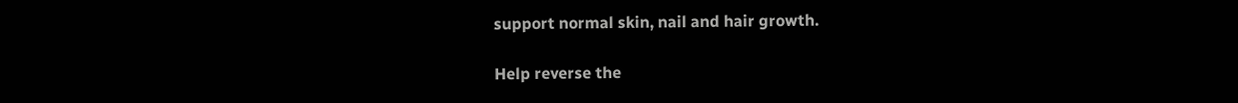support normal skin, nail and hair growth.

Help reverse the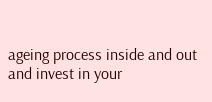ageing process inside and out and invest in your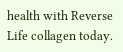health with Reverse Life collagen today.